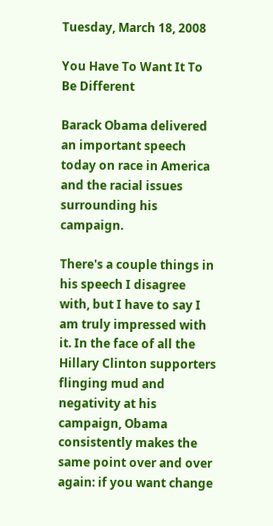Tuesday, March 18, 2008

You Have To Want It To Be Different

Barack Obama delivered an important speech today on race in America and the racial issues surrounding his campaign.

There's a couple things in his speech I disagree with, but I have to say I am truly impressed with it. In the face of all the Hillary Clinton supporters flinging mud and negativity at his campaign, Obama consistently makes the same point over and over again: if you want change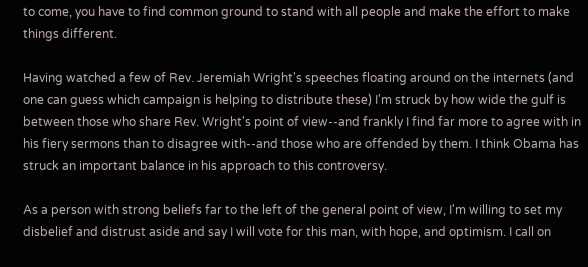to come, you have to find common ground to stand with all people and make the effort to make things different.

Having watched a few of Rev. Jeremiah Wright's speeches floating around on the internets (and one can guess which campaign is helping to distribute these) I'm struck by how wide the gulf is between those who share Rev. Wright's point of view--and frankly I find far more to agree with in his fiery sermons than to disagree with--and those who are offended by them. I think Obama has struck an important balance in his approach to this controversy.

As a person with strong beliefs far to the left of the general point of view, I'm willing to set my disbelief and distrust aside and say I will vote for this man, with hope, and optimism. I call on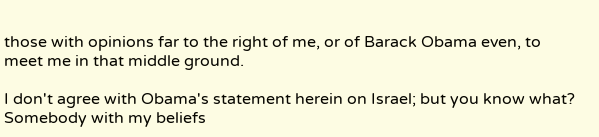those with opinions far to the right of me, or of Barack Obama even, to meet me in that middle ground.

I don't agree with Obama's statement herein on Israel; but you know what? Somebody with my beliefs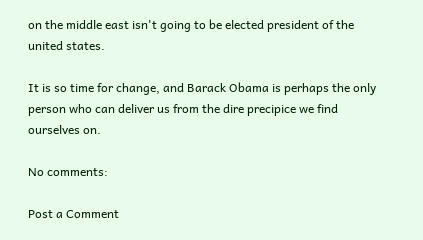on the middle east isn't going to be elected president of the united states.

It is so time for change, and Barack Obama is perhaps the only person who can deliver us from the dire precipice we find ourselves on.

No comments:

Post a Comment